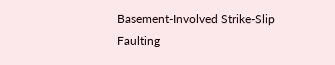Basement-Involved Strike-Slip Faulting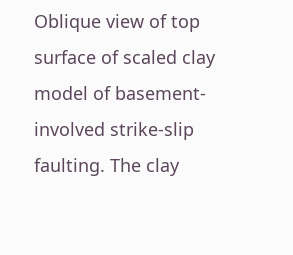Oblique view of top surface of scaled clay model of basement-involved strike-slip faulting. The clay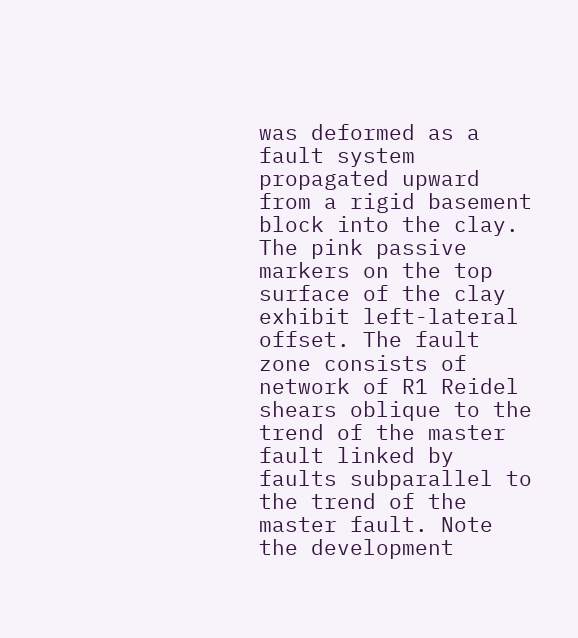was deformed as a fault system propagated upward from a rigid basement block into the clay. The pink passive markers on the top surface of the clay exhibit left-lateral offset. The fault zone consists of network of R1 Reidel shears oblique to the trend of the master fault linked by faults subparallel to the trend of the master fault. Note the development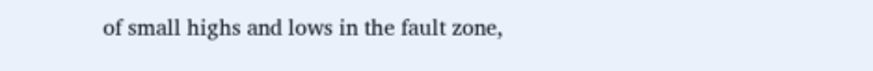of small highs and lows in the fault zone,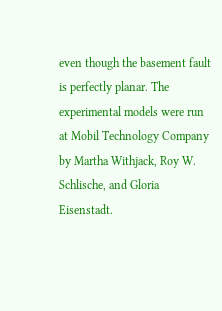even though the basement fault is perfectly planar. The experimental models were run at Mobil Technology Company by Martha Withjack, Roy W. Schlische, and Gloria Eisenstadt.